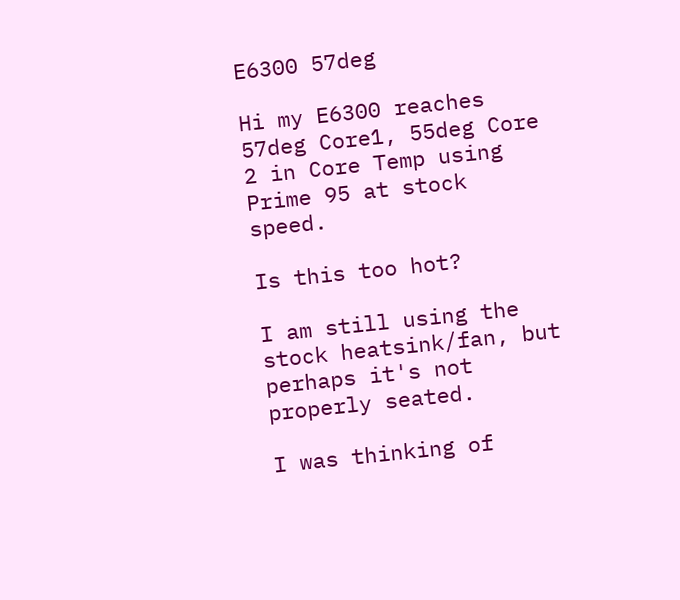E6300 57deg

Hi my E6300 reaches 57deg Core1, 55deg Core 2 in Core Temp using Prime 95 at stock speed.

Is this too hot?

I am still using the stock heatsink/fan, but perhaps it's not properly seated.

I was thinking of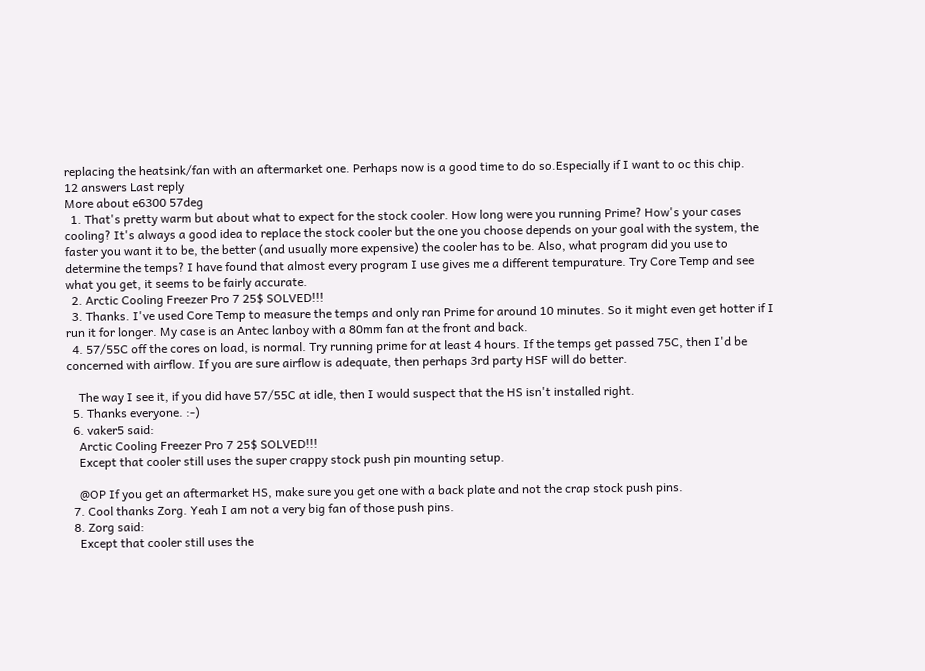replacing the heatsink/fan with an aftermarket one. Perhaps now is a good time to do so.Especially if I want to oc this chip.
12 answers Last reply
More about e6300 57deg
  1. That's pretty warm but about what to expect for the stock cooler. How long were you running Prime? How's your cases cooling? It's always a good idea to replace the stock cooler but the one you choose depends on your goal with the system, the faster you want it to be, the better (and usually more expensive) the cooler has to be. Also, what program did you use to determine the temps? I have found that almost every program I use gives me a different tempurature. Try Core Temp and see what you get, it seems to be fairly accurate.
  2. Arctic Cooling Freezer Pro 7 25$ SOLVED!!!
  3. Thanks. I've used Core Temp to measure the temps and only ran Prime for around 10 minutes. So it might even get hotter if I run it for longer. My case is an Antec lanboy with a 80mm fan at the front and back.
  4. 57/55C off the cores on load, is normal. Try running prime for at least 4 hours. If the temps get passed 75C, then I'd be concerned with airflow. If you are sure airflow is adequate, then perhaps 3rd party HSF will do better.

    The way I see it, if you did have 57/55C at idle, then I would suspect that the HS isn't installed right.
  5. Thanks everyone. :-)
  6. vaker5 said:
    Arctic Cooling Freezer Pro 7 25$ SOLVED!!!
    Except that cooler still uses the super crappy stock push pin mounting setup.

    @OP If you get an aftermarket HS, make sure you get one with a back plate and not the crap stock push pins.
  7. Cool thanks Zorg. Yeah I am not a very big fan of those push pins.
  8. Zorg said:
    Except that cooler still uses the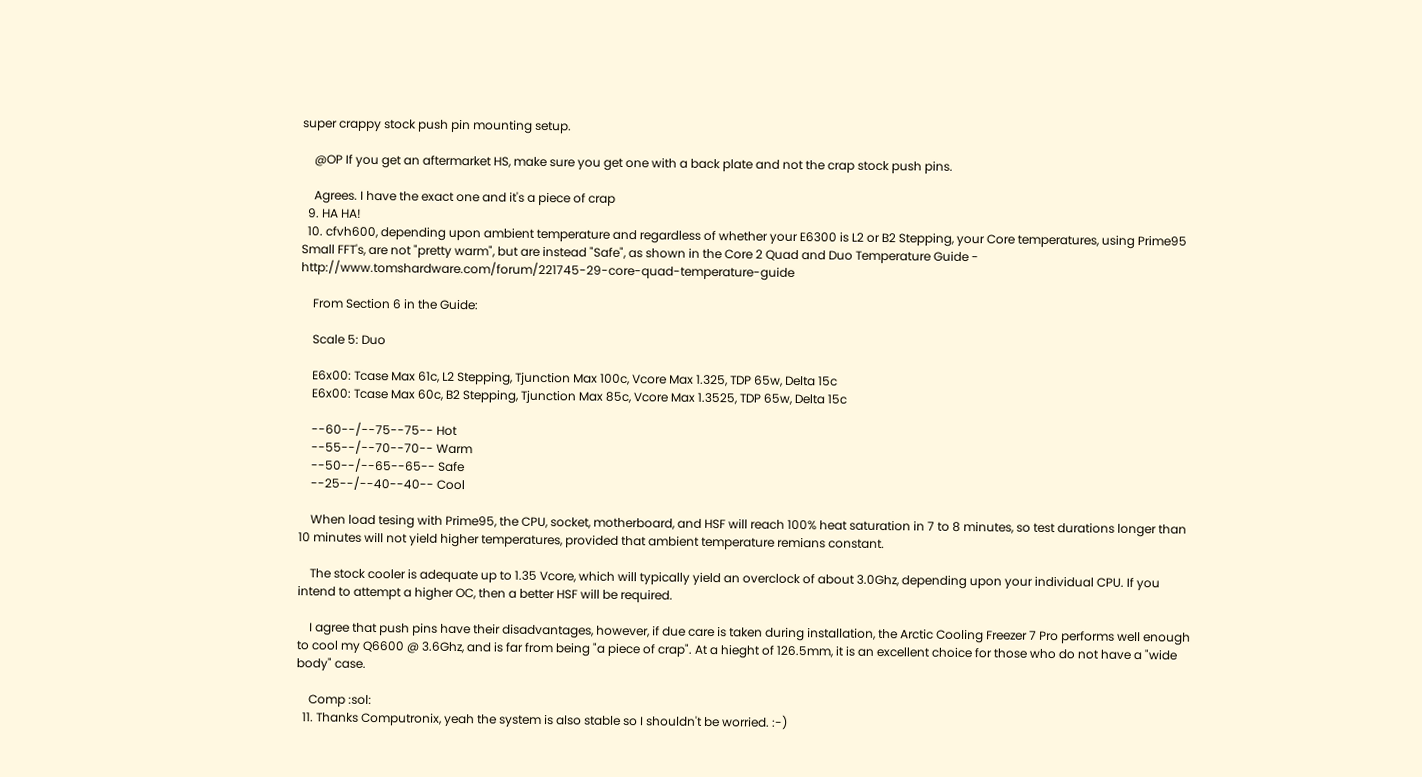super crappy stock push pin mounting setup.

    @OP If you get an aftermarket HS, make sure you get one with a back plate and not the crap stock push pins.

    Agrees. I have the exact one and it's a piece of crap
  9. HA HA!
  10. cfvh600, depending upon ambient temperature and regardless of whether your E6300 is L2 or B2 Stepping, your Core temperatures, using Prime95 Small FFT's, are not "pretty warm", but are instead "Safe", as shown in the Core 2 Quad and Duo Temperature Guide - http://www.tomshardware.com/forum/221745-29-core-quad-temperature-guide

    From Section 6 in the Guide:

    Scale 5: Duo

    E6x00: Tcase Max 61c, L2 Stepping, Tjunction Max 100c, Vcore Max 1.325, TDP 65w, Delta 15c
    E6x00: Tcase Max 60c, B2 Stepping, Tjunction Max 85c, Vcore Max 1.3525, TDP 65w, Delta 15c

    --60--/--75--75-- Hot
    --55--/--70--70-- Warm
    --50--/--65--65-- Safe
    --25--/--40--40-- Cool

    When load tesing with Prime95, the CPU, socket, motherboard, and HSF will reach 100% heat saturation in 7 to 8 minutes, so test durations longer than 10 minutes will not yield higher temperatures, provided that ambient temperature remians constant.

    The stock cooler is adequate up to 1.35 Vcore, which will typically yield an overclock of about 3.0Ghz, depending upon your individual CPU. If you intend to attempt a higher OC, then a better HSF will be required.

    I agree that push pins have their disadvantages, however, if due care is taken during installation, the Arctic Cooling Freezer 7 Pro performs well enough to cool my Q6600 @ 3.6Ghz, and is far from being "a piece of crap". At a hieght of 126.5mm, it is an excellent choice for those who do not have a "wide body" case.

    Comp :sol:
  11. Thanks Computronix, yeah the system is also stable so I shouldn't be worried. :-)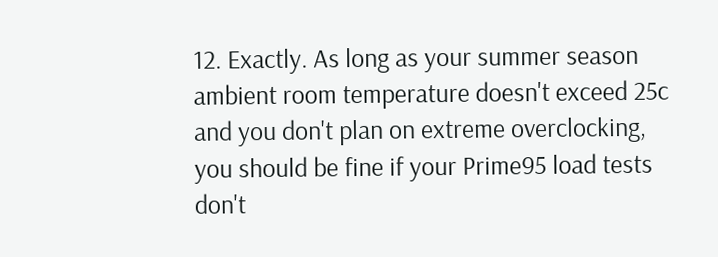12. Exactly. As long as your summer season ambient room temperature doesn't exceed 25c and you don't plan on extreme overclocking, you should be fine if your Prime95 load tests don't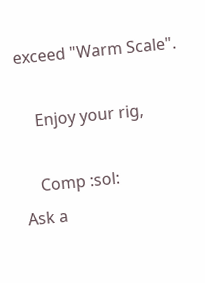exceed "Warm Scale".

    Enjoy your rig,

    Comp :sol:
Ask a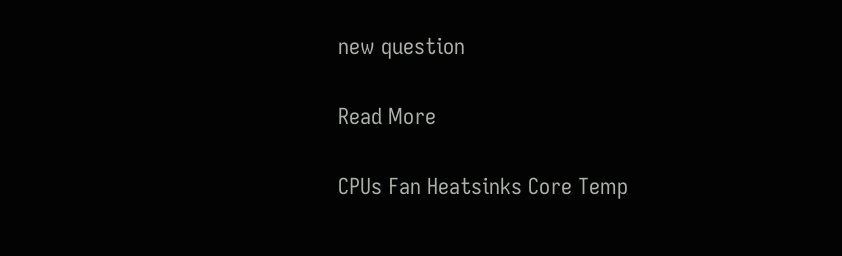new question

Read More

CPUs Fan Heatsinks Core Temp